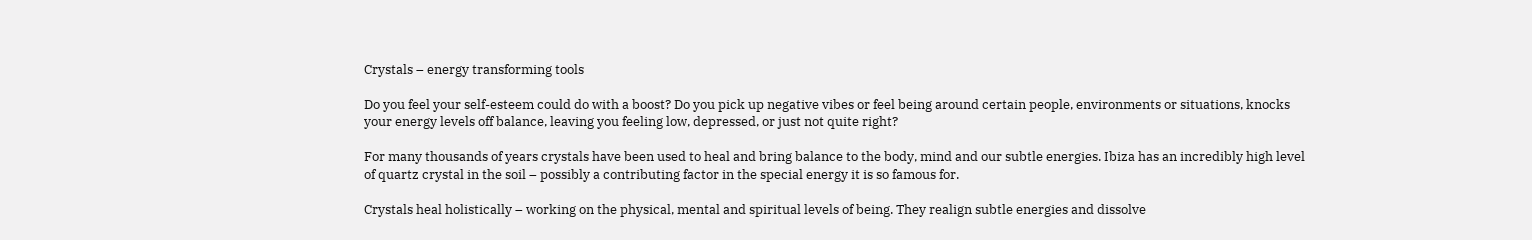Crystals – energy transforming tools

Do you feel your self-esteem could do with a boost? Do you pick up negative vibes or feel being around certain people, environments or situations, knocks your energy levels off balance, leaving you feeling low, depressed, or just not quite right?

For many thousands of years crystals have been used to heal and bring balance to the body, mind and our subtle energies. Ibiza has an incredibly high level of quartz crystal in the soil – possibly a contributing factor in the special energy it is so famous for.

Crystals heal holistically – working on the physical, mental and spiritual levels of being. They realign subtle energies and dissolve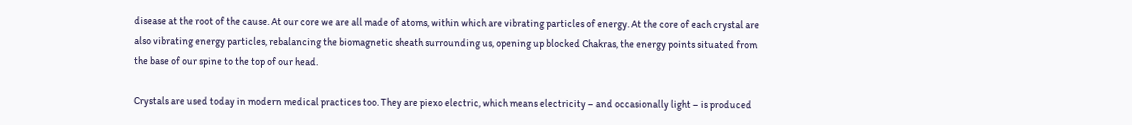disease at the root of the cause. At our core we are all made of atoms, within which are vibrating particles of energy. At the core of each crystal are also vibrating energy particles, rebalancing the biomagnetic sheath surrounding us, opening up blocked Chakras, the energy points situated from the base of our spine to the top of our head.

Crystals are used today in modern medical practices too. They are piexo electric, which means electricity – and occasionally light – is produced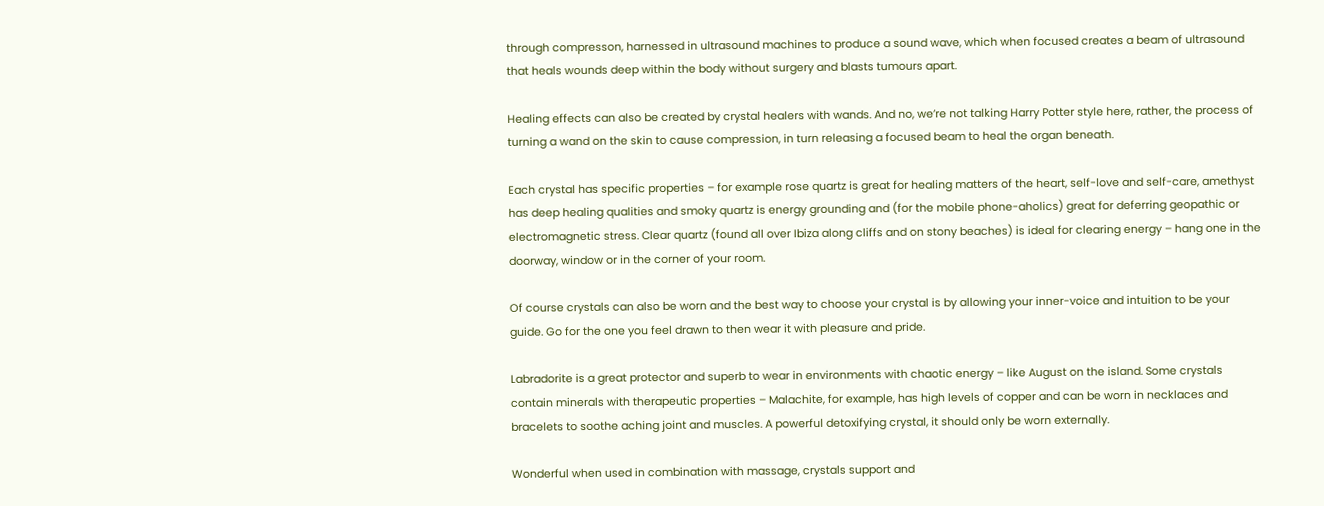through compresson, harnessed in ultrasound machines to produce a sound wave, which when focused creates a beam of ultrasound that heals wounds deep within the body without surgery and blasts tumours apart.

Healing effects can also be created by crystal healers with wands. And no, we’re not talking Harry Potter style here, rather, the process of turning a wand on the skin to cause compression, in turn releasing a focused beam to heal the organ beneath.

Each crystal has specific properties – for example rose quartz is great for healing matters of the heart, self-love and self-care, amethyst has deep healing qualities and smoky quartz is energy grounding and (for the mobile phone-aholics) great for deferring geopathic or electromagnetic stress. Clear quartz (found all over Ibiza along cliffs and on stony beaches) is ideal for clearing energy – hang one in the doorway, window or in the corner of your room.

Of course crystals can also be worn and the best way to choose your crystal is by allowing your inner-voice and intuition to be your guide. Go for the one you feel drawn to then wear it with pleasure and pride.

Labradorite is a great protector and superb to wear in environments with chaotic energy – like August on the island. Some crystals contain minerals with therapeutic properties – Malachite, for example, has high levels of copper and can be worn in necklaces and bracelets to soothe aching joint and muscles. A powerful detoxifying crystal, it should only be worn externally.

Wonderful when used in combination with massage, crystals support and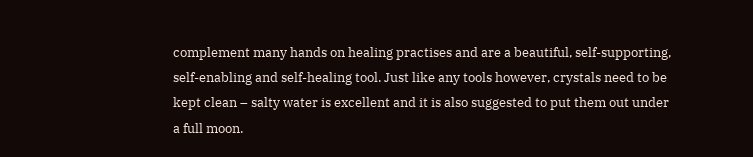complement many hands on healing practises and are a beautiful, self-supporting, self-enabling and self-healing tool. Just like any tools however, crystals need to be kept clean – salty water is excellent and it is also suggested to put them out under a full moon.